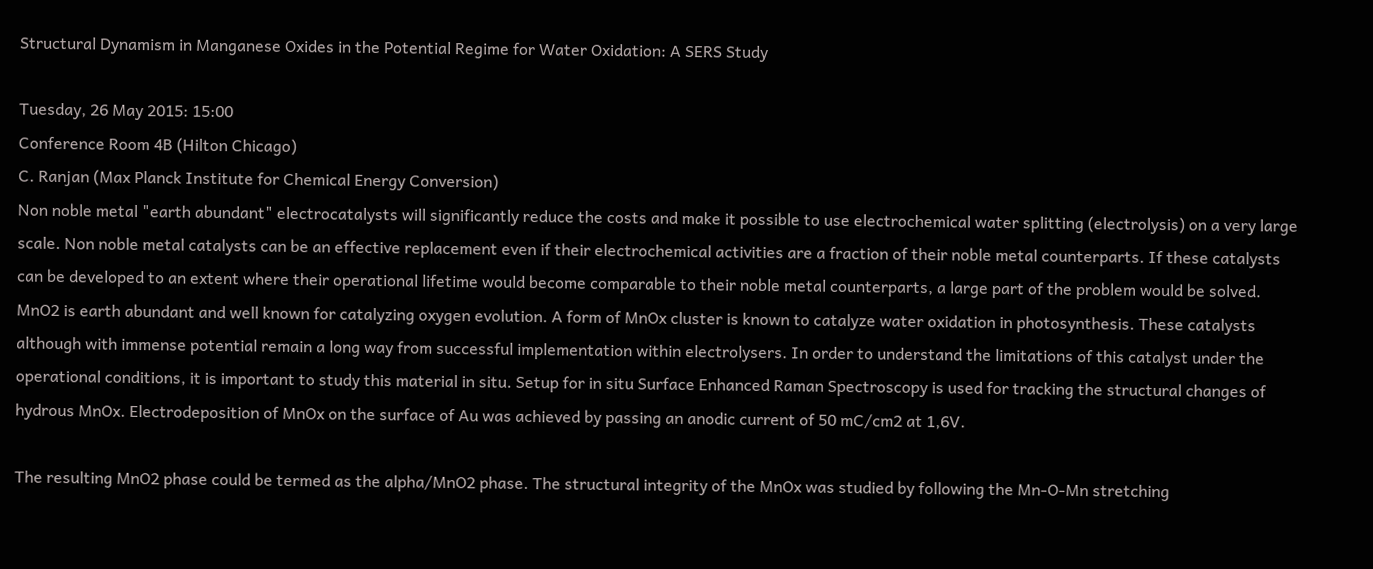Structural Dynamism in Manganese Oxides in the Potential Regime for Water Oxidation: A SERS Study

Tuesday, 26 May 2015: 15:00
Conference Room 4B (Hilton Chicago)
C. Ranjan (Max Planck Institute for Chemical Energy Conversion)
Non noble metal "earth abundant" electrocatalysts will significantly reduce the costs and make it possible to use electrochemical water splitting (electrolysis) on a very large scale. Non noble metal catalysts can be an effective replacement even if their electrochemical activities are a fraction of their noble metal counterparts. If these catalysts can be developed to an extent where their operational lifetime would become comparable to their noble metal counterparts, a large part of the problem would be solved. MnO2 is earth abundant and well known for catalyzing oxygen evolution. A form of MnOx cluster is known to catalyze water oxidation in photosynthesis. These catalysts although with immense potential remain a long way from successful implementation within electrolysers. In order to understand the limitations of this catalyst under the operational conditions, it is important to study this material in situ. Setup for in situ Surface Enhanced Raman Spectroscopy is used for tracking the structural changes of hydrous MnOx. Electrodeposition of MnOx on the surface of Au was achieved by passing an anodic current of 50 mC/cm2 at 1,6V.

The resulting MnO2 phase could be termed as the alpha/MnO2 phase. The structural integrity of the MnOx was studied by following the Mn-O-Mn stretching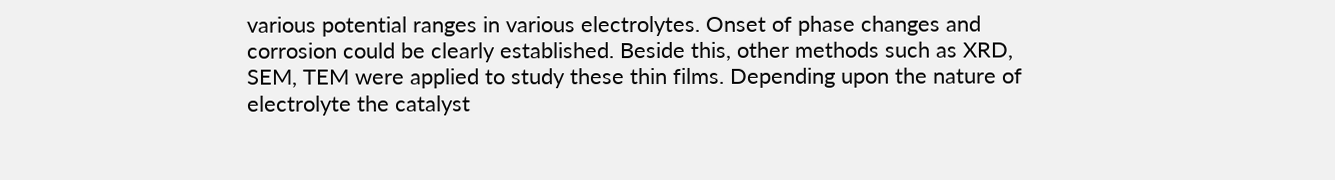various potential ranges in various electrolytes. Onset of phase changes and corrosion could be clearly established. Beside this, other methods such as XRD, SEM, TEM were applied to study these thin films. Depending upon the nature of electrolyte the catalyst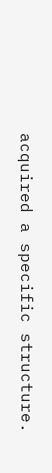acquired a specific structure.